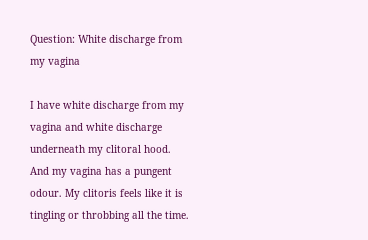Question: White discharge from my vagina

I have white discharge from my vagina and white discharge underneath my clitoral hood. And my vagina has a pungent odour. My clitoris feels like it is tingling or throbbing all the time.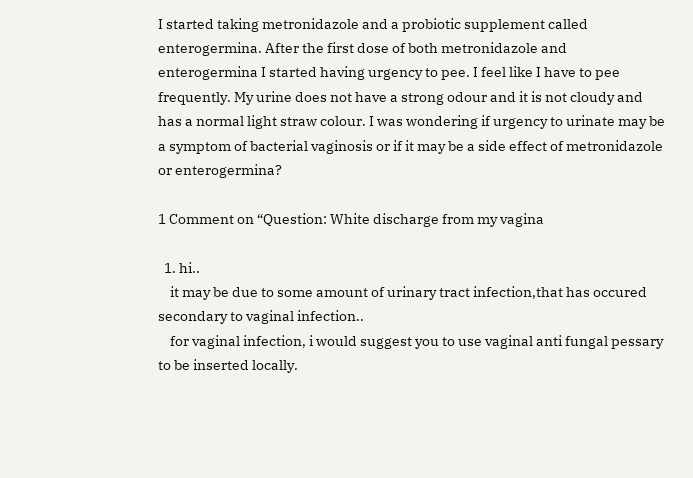I started taking metronidazole and a probiotic supplement called enterogermina. After the first dose of both metronidazole and enterogermina I started having urgency to pee. I feel like I have to pee frequently. My urine does not have a strong odour and it is not cloudy and has a normal light straw colour. I was wondering if urgency to urinate may be a symptom of bacterial vaginosis or if it may be a side effect of metronidazole or enterogermina?

1 Comment on “Question: White discharge from my vagina

  1. hi..
    it may be due to some amount of urinary tract infection,that has occured secondary to vaginal infection..
    for vaginal infection, i would suggest you to use vaginal anti fungal pessary to be inserted locally.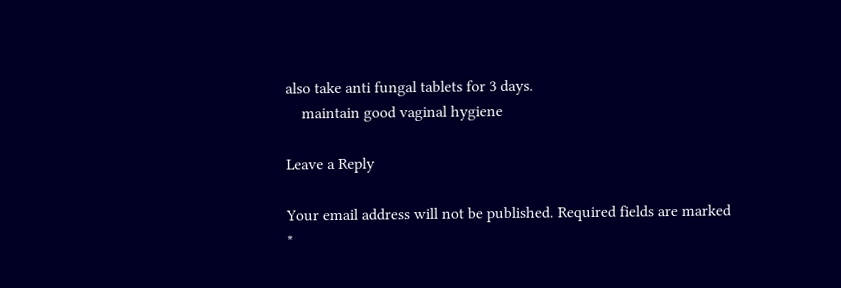also take anti fungal tablets for 3 days.
    maintain good vaginal hygiene

Leave a Reply

Your email address will not be published. Required fields are marked *